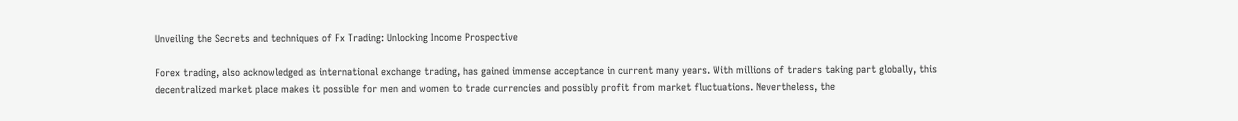Unveiling the Secrets and techniques of Fx Trading: Unlocking Income Prospective

Forex trading, also acknowledged as international exchange trading, has gained immense acceptance in current many years. With millions of traders taking part globally, this decentralized market place makes it possible for men and women to trade currencies and possibly profit from market fluctuations. Nevertheless, the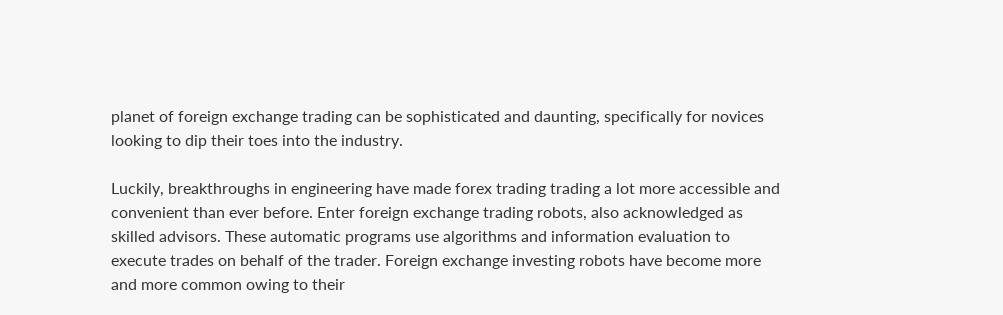planet of foreign exchange trading can be sophisticated and daunting, specifically for novices looking to dip their toes into the industry.

Luckily, breakthroughs in engineering have made forex trading trading a lot more accessible and convenient than ever before. Enter foreign exchange trading robots, also acknowledged as skilled advisors. These automatic programs use algorithms and information evaluation to execute trades on behalf of the trader. Foreign exchange investing robots have become more and more common owing to their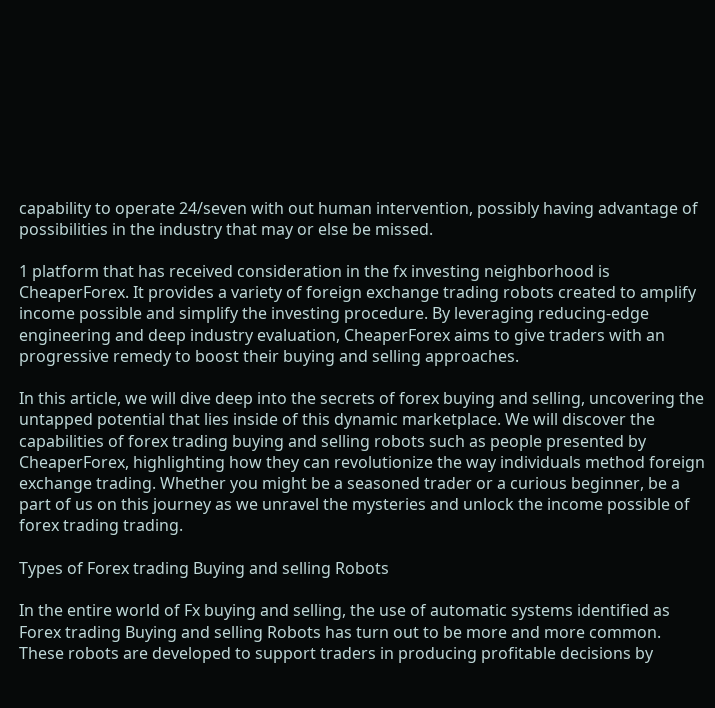capability to operate 24/seven with out human intervention, possibly having advantage of possibilities in the industry that may or else be missed.

1 platform that has received consideration in the fx investing neighborhood is CheaperForex. It provides a variety of foreign exchange trading robots created to amplify income possible and simplify the investing procedure. By leveraging reducing-edge engineering and deep industry evaluation, CheaperForex aims to give traders with an progressive remedy to boost their buying and selling approaches.

In this article, we will dive deep into the secrets of forex buying and selling, uncovering the untapped potential that lies inside of this dynamic marketplace. We will discover the capabilities of forex trading buying and selling robots such as people presented by CheaperForex, highlighting how they can revolutionize the way individuals method foreign exchange trading. Whether you might be a seasoned trader or a curious beginner, be a part of us on this journey as we unravel the mysteries and unlock the income possible of forex trading trading.

Types of Forex trading Buying and selling Robots

In the entire world of Fx buying and selling, the use of automatic systems identified as Forex trading Buying and selling Robots has turn out to be more and more common. These robots are developed to support traders in producing profitable decisions by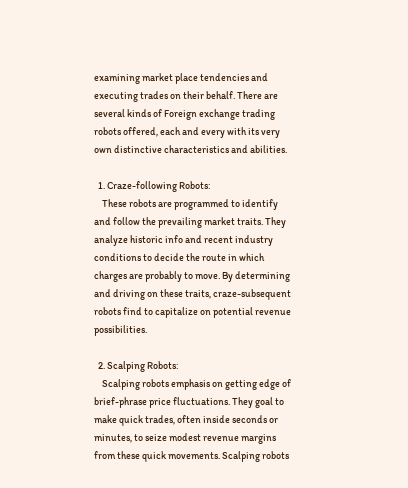examining market place tendencies and executing trades on their behalf. There are several kinds of Foreign exchange trading robots offered, each and every with its very own distinctive characteristics and abilities.

  1. Craze-following Robots:
    These robots are programmed to identify and follow the prevailing market traits. They analyze historic info and recent industry conditions to decide the route in which charges are probably to move. By determining and driving on these traits, craze-subsequent robots find to capitalize on potential revenue possibilities.

  2. Scalping Robots:
    Scalping robots emphasis on getting edge of brief-phrase price fluctuations. They goal to make quick trades, often inside seconds or minutes, to seize modest revenue margins from these quick movements. Scalping robots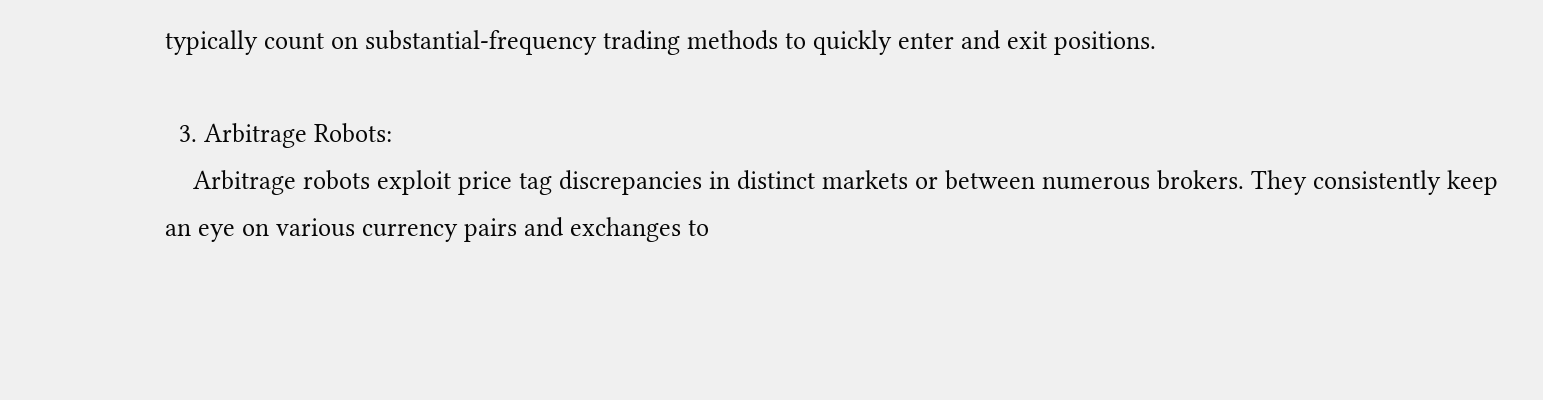typically count on substantial-frequency trading methods to quickly enter and exit positions.

  3. Arbitrage Robots:
    Arbitrage robots exploit price tag discrepancies in distinct markets or between numerous brokers. They consistently keep an eye on various currency pairs and exchanges to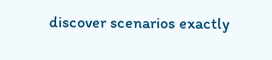discover scenarios exactly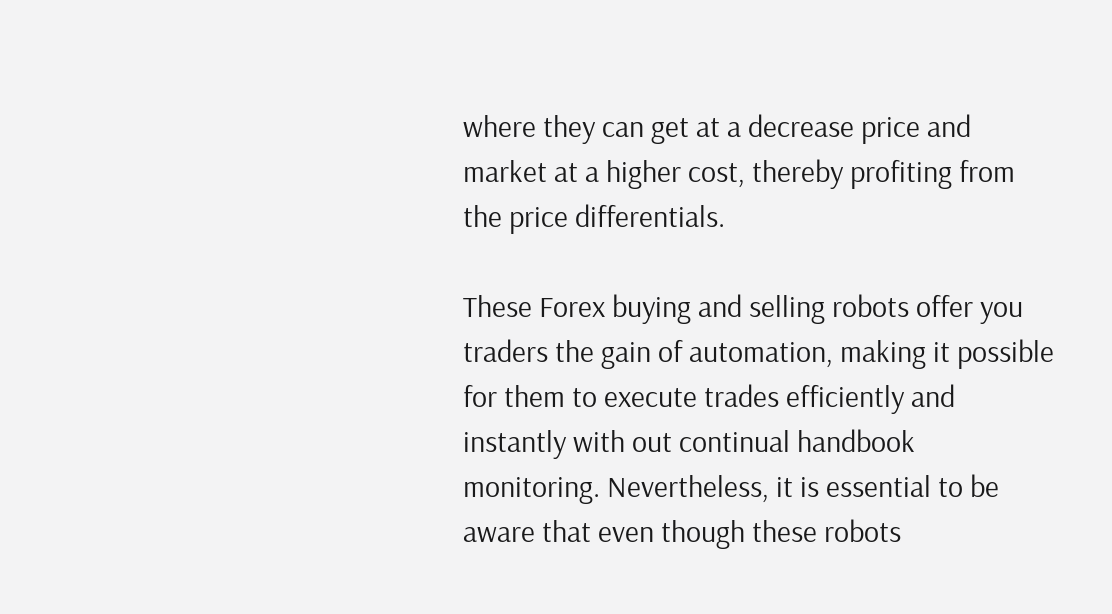where they can get at a decrease price and market at a higher cost, thereby profiting from the price differentials.

These Forex buying and selling robots offer you traders the gain of automation, making it possible for them to execute trades efficiently and instantly with out continual handbook monitoring. Nevertheless, it is essential to be aware that even though these robots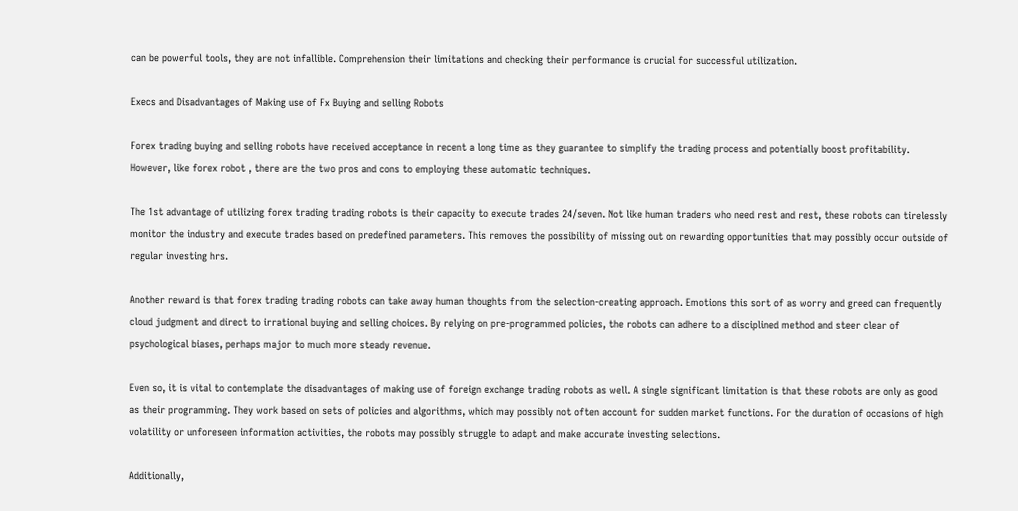can be powerful tools, they are not infallible. Comprehension their limitations and checking their performance is crucial for successful utilization.

Execs and Disadvantages of Making use of Fx Buying and selling Robots

Forex trading buying and selling robots have received acceptance in recent a long time as they guarantee to simplify the trading process and potentially boost profitability. However, like forex robot , there are the two pros and cons to employing these automatic techniques.

The 1st advantage of utilizing forex trading trading robots is their capacity to execute trades 24/seven. Not like human traders who need rest and rest, these robots can tirelessly monitor the industry and execute trades based on predefined parameters. This removes the possibility of missing out on rewarding opportunities that may possibly occur outside of regular investing hrs.

Another reward is that forex trading trading robots can take away human thoughts from the selection-creating approach. Emotions this sort of as worry and greed can frequently cloud judgment and direct to irrational buying and selling choices. By relying on pre-programmed policies, the robots can adhere to a disciplined method and steer clear of psychological biases, perhaps major to much more steady revenue.

Even so, it is vital to contemplate the disadvantages of making use of foreign exchange trading robots as well. A single significant limitation is that these robots are only as good as their programming. They work based on sets of policies and algorithms, which may possibly not often account for sudden market functions. For the duration of occasions of high volatility or unforeseen information activities, the robots may possibly struggle to adapt and make accurate investing selections.

Additionally,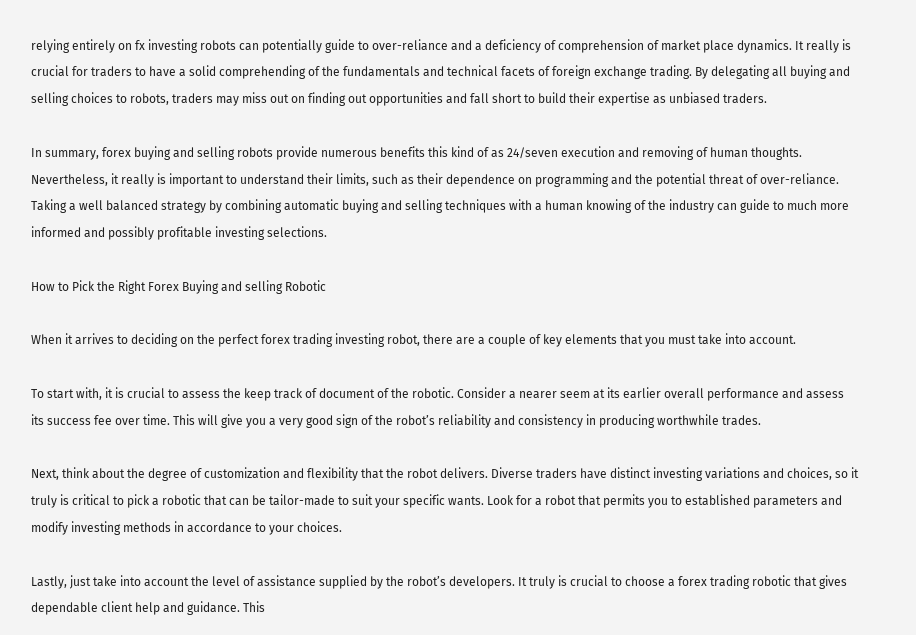relying entirely on fx investing robots can potentially guide to over-reliance and a deficiency of comprehension of market place dynamics. It really is crucial for traders to have a solid comprehending of the fundamentals and technical facets of foreign exchange trading. By delegating all buying and selling choices to robots, traders may miss out on finding out opportunities and fall short to build their expertise as unbiased traders.

In summary, forex buying and selling robots provide numerous benefits this kind of as 24/seven execution and removing of human thoughts. Nevertheless, it really is important to understand their limits, such as their dependence on programming and the potential threat of over-reliance. Taking a well balanced strategy by combining automatic buying and selling techniques with a human knowing of the industry can guide to much more informed and possibly profitable investing selections.

How to Pick the Right Forex Buying and selling Robotic

When it arrives to deciding on the perfect forex trading investing robot, there are a couple of key elements that you must take into account.

To start with, it is crucial to assess the keep track of document of the robotic. Consider a nearer seem at its earlier overall performance and assess its success fee over time. This will give you a very good sign of the robot’s reliability and consistency in producing worthwhile trades.

Next, think about the degree of customization and flexibility that the robot delivers. Diverse traders have distinct investing variations and choices, so it truly is critical to pick a robotic that can be tailor-made to suit your specific wants. Look for a robot that permits you to established parameters and modify investing methods in accordance to your choices.

Lastly, just take into account the level of assistance supplied by the robot’s developers. It truly is crucial to choose a forex trading robotic that gives dependable client help and guidance. This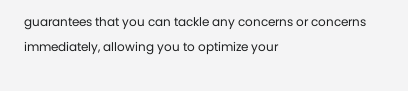guarantees that you can tackle any concerns or concerns immediately, allowing you to optimize your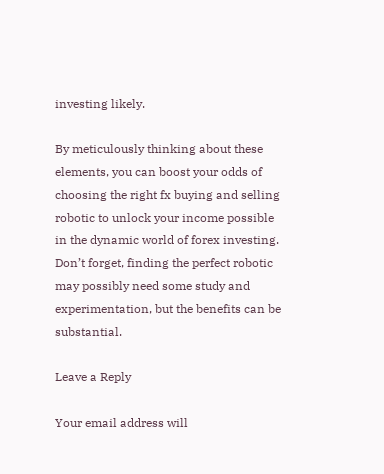investing likely.

By meticulously thinking about these elements, you can boost your odds of choosing the right fx buying and selling robotic to unlock your income possible in the dynamic world of forex investing. Don’t forget, finding the perfect robotic may possibly need some study and experimentation, but the benefits can be substantial.

Leave a Reply

Your email address will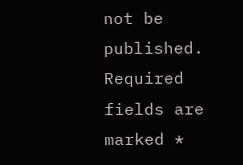not be published. Required fields are marked *